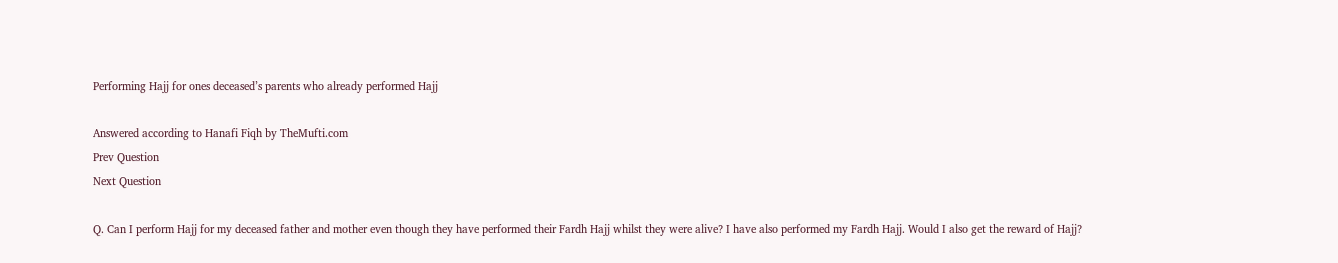Performing Hajj for ones deceased’s parents who already performed Hajj

Answered according to Hanafi Fiqh by TheMufti.com
Prev Question
Next Question

Q. Can I perform Hajj for my deceased father and mother even though they have performed their Fardh Hajj whilst they were alive? I have also performed my Fardh Hajj. Would I also get the reward of Hajj?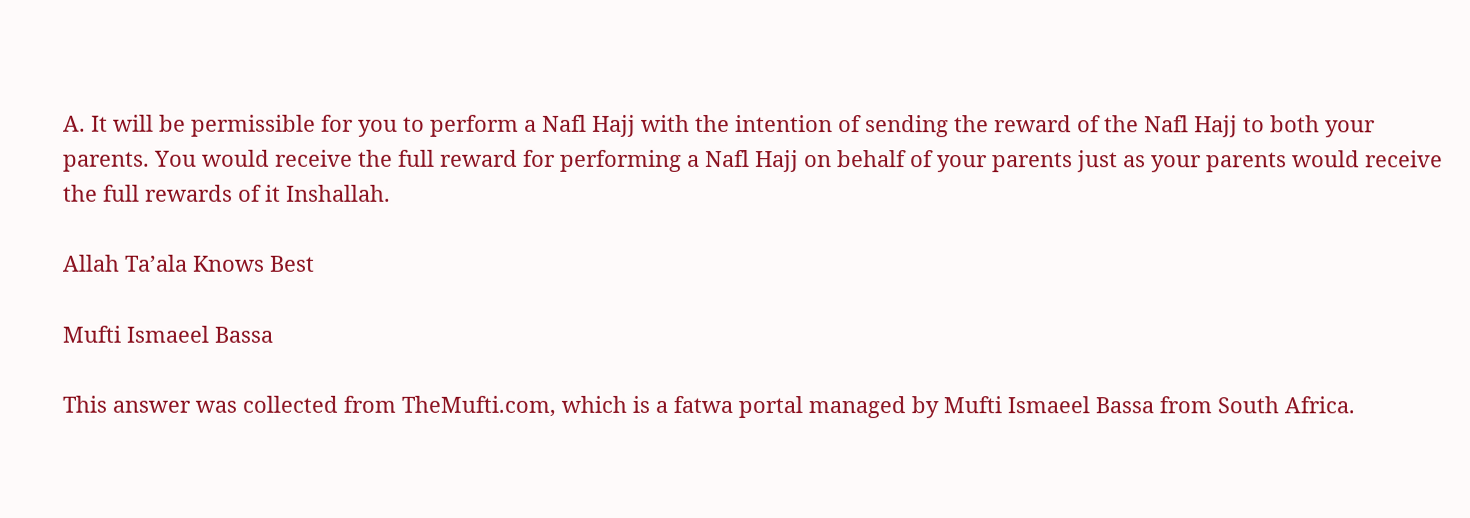A. It will be permissible for you to perform a Nafl Hajj with the intention of sending the reward of the Nafl Hajj to both your parents. You would receive the full reward for performing a Nafl Hajj on behalf of your parents just as your parents would receive the full rewards of it Inshallah.

Allah Ta’ala Knows Best

Mufti Ismaeel Bassa

This answer was collected from TheMufti.com, which is a fatwa portal managed by Mufti Ismaeel Bassa from South Africa.